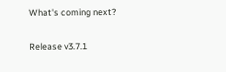What's coming next?

Release v3.7.1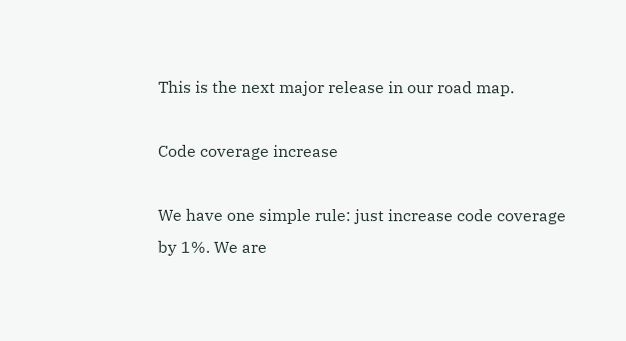This is the next major release in our road map.

Code coverage increase

We have one simple rule: just increase code coverage by 1%. We are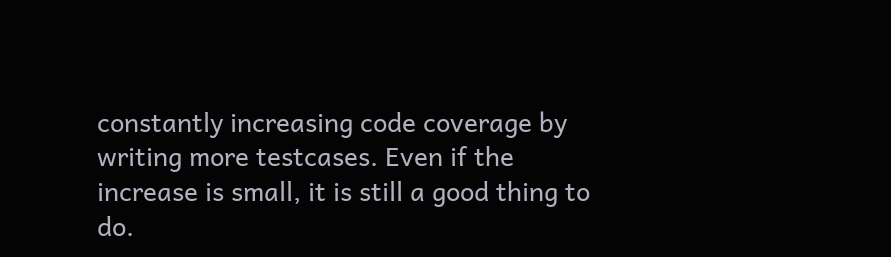constantly increasing code coverage by writing more testcases. Even if the increase is small, it is still a good thing to do.